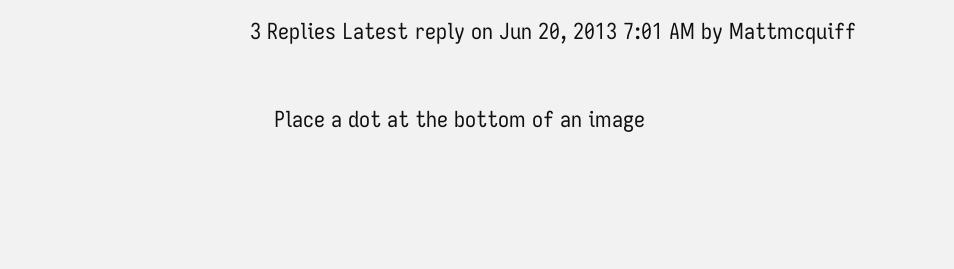3 Replies Latest reply on Jun 20, 2013 7:01 AM by Mattmcquiff

    Place a dot at the bottom of an image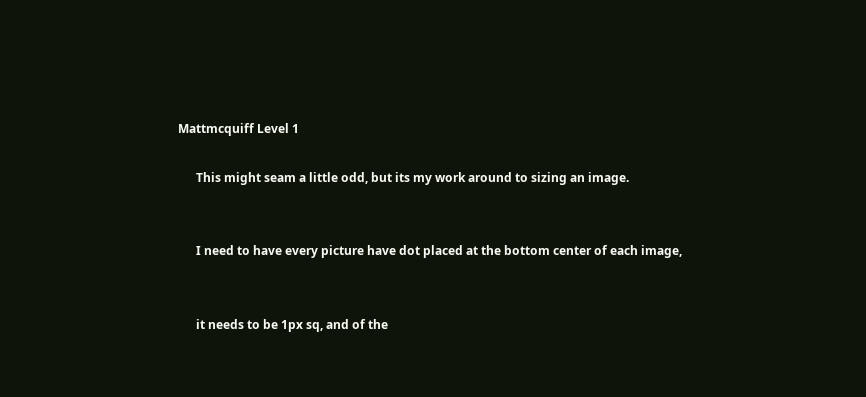Mattmcquiff Level 1

      This might seam a little odd, but its my work around to sizing an image.


      I need to have every picture have dot placed at the bottom center of each image,


      it needs to be 1px sq, and of the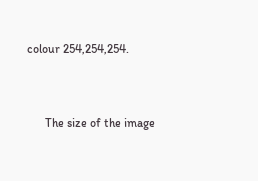colour 254,254,254.


      The size of the image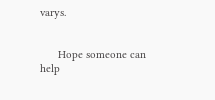varys.


      Hope someone can help